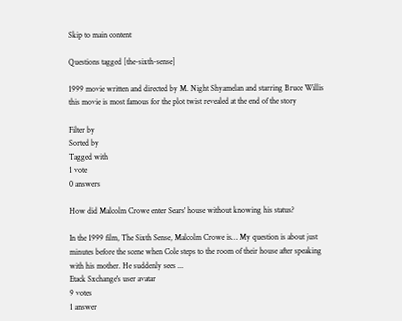Skip to main content

Questions tagged [the-sixth-sense]

1999 movie written and directed by M. Night Shyamelan and starring Bruce Willis this movie is most famous for the plot twist revealed at the end of the story

Filter by
Sorted by
Tagged with
1 vote
0 answers

How did Malcolm Crowe enter Sears' house without knowing his status?

In the 1999 film, The Sixth Sense, Malcolm Crowe is… My question is about just minutes before the scene when Cole steps to the room of their house after speaking with his mother. He suddenly sees ...
Etack Sxchange's user avatar
9 votes
1 answer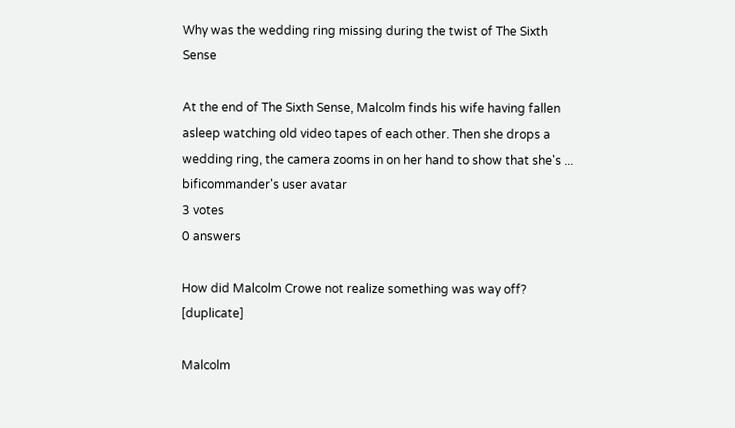Why was the wedding ring missing during the twist of The Sixth Sense

At the end of The Sixth Sense, Malcolm finds his wife having fallen asleep watching old video tapes of each other. Then she drops a wedding ring, the camera zooms in on her hand to show that she's ...
bificommander's user avatar
3 votes
0 answers

How did Malcolm Crowe not realize something was way off? [duplicate]

Malcolm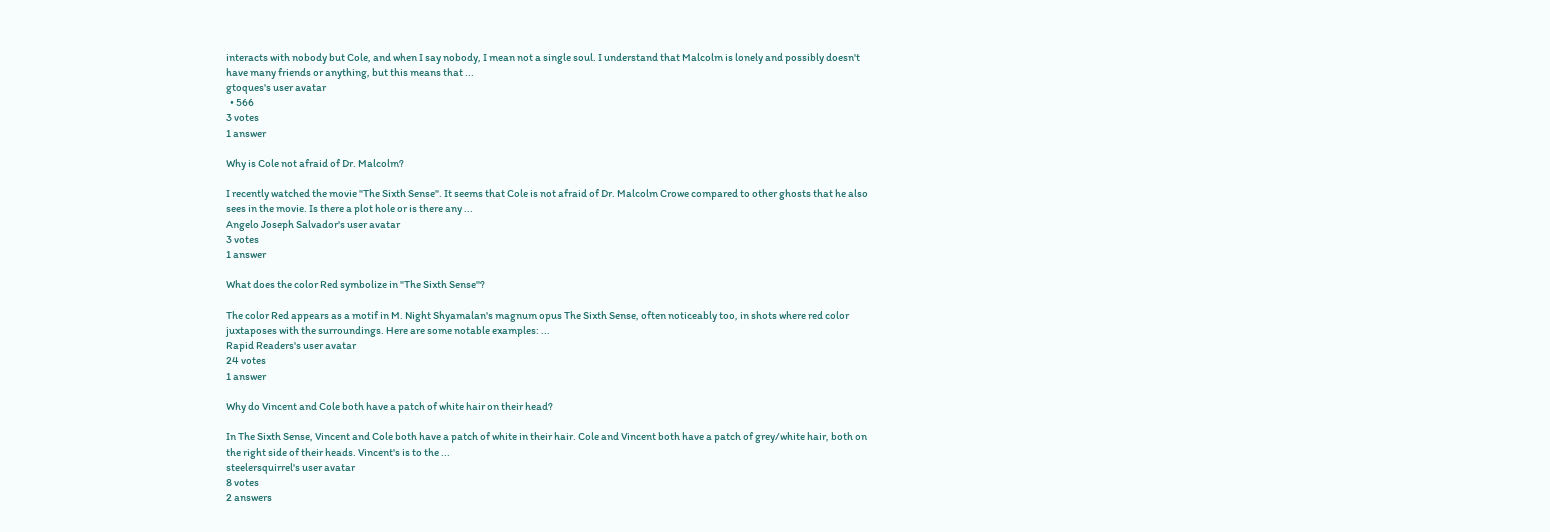interacts with nobody but Cole, and when I say nobody, I mean not a single soul. I understand that Malcolm is lonely and possibly doesn't have many friends or anything, but this means that ...
gtoques's user avatar
  • 566
3 votes
1 answer

Why is Cole not afraid of Dr. Malcolm?

I recently watched the movie "The Sixth Sense". It seems that Cole is not afraid of Dr. Malcolm Crowe compared to other ghosts that he also sees in the movie. Is there a plot hole or is there any ...
Angelo Joseph Salvador's user avatar
3 votes
1 answer

What does the color Red symbolize in "The Sixth Sense"?

The color Red appears as a motif in M. Night Shyamalan's magnum opus The Sixth Sense, often noticeably too, in shots where red color juxtaposes with the surroundings. Here are some notable examples: ...
Rapid Readers's user avatar
24 votes
1 answer

Why do Vincent and Cole both have a patch of white hair on their head?

In The Sixth Sense, Vincent and Cole both have a patch of white in their hair. Cole and Vincent both have a patch of grey/white hair, both on the right side of their heads. Vincent's is to the ...
steelersquirrel's user avatar
8 votes
2 answers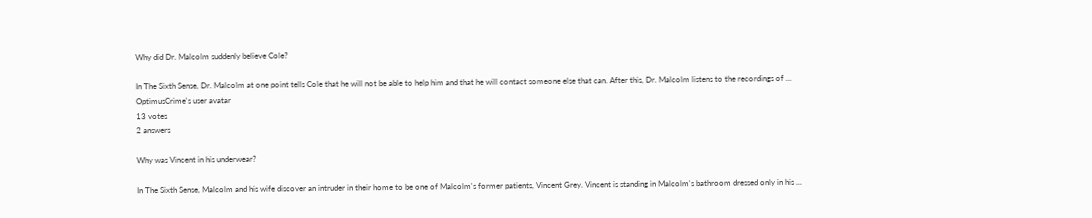Why did Dr. Malcolm suddenly believe Cole?

In The Sixth Sense, Dr. Malcolm at one point tells Cole that he will not be able to help him and that he will contact someone else that can. After this, Dr. Malcolm listens to the recordings of ...
OptimusCrime's user avatar
13 votes
2 answers

Why was Vincent in his underwear?

In The Sixth Sense, Malcolm and his wife discover an intruder in their home to be one of Malcolm's former patients, Vincent Grey. Vincent is standing in Malcolm's bathroom dressed only in his ...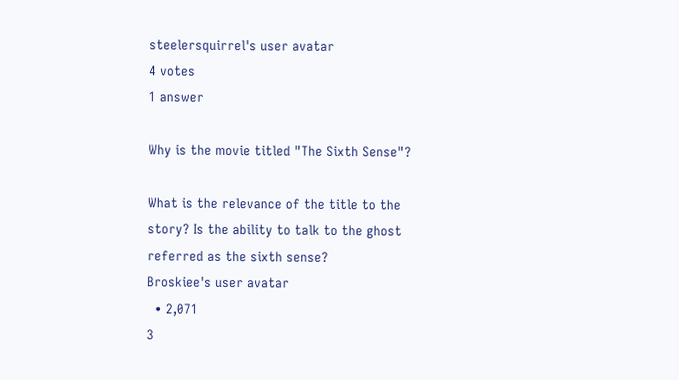steelersquirrel's user avatar
4 votes
1 answer

Why is the movie titled "The Sixth Sense"?

What is the relevance of the title to the story? Is the ability to talk to the ghost referred as the sixth sense?
Broskiee's user avatar
  • 2,071
3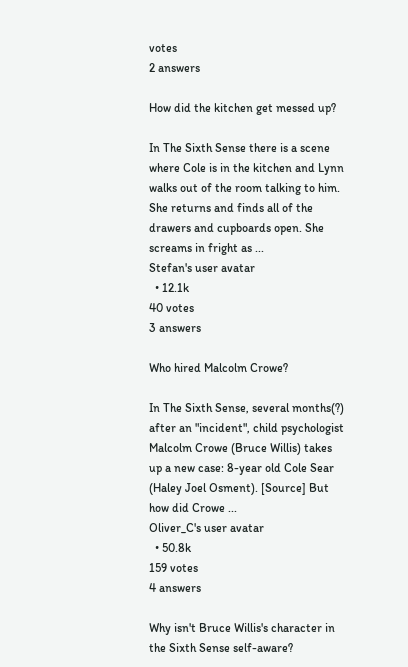votes
2 answers

How did the kitchen get messed up?

In The Sixth Sense there is a scene where Cole is in the kitchen and Lynn walks out of the room talking to him. She returns and finds all of the drawers and cupboards open. She screams in fright as ...
Stefan's user avatar
  • 12.1k
40 votes
3 answers

Who hired Malcolm Crowe?

In The Sixth Sense, several months(?) after an "incident", child psychologist Malcolm Crowe (Bruce Willis) takes up a new case: 8-year old Cole Sear (Haley Joel Osment). [Source] But how did Crowe ...
Oliver_C's user avatar
  • 50.8k
159 votes
4 answers

Why isn't Bruce Willis's character in the Sixth Sense self-aware?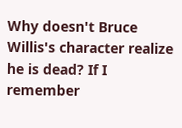Why doesn't Bruce Willis's character realize he is dead? If I remember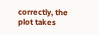correctly, the plot takes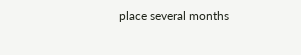place several months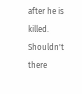after he is killed. Shouldn't there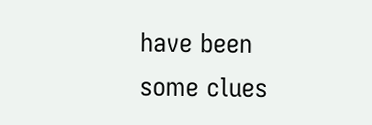have been some clues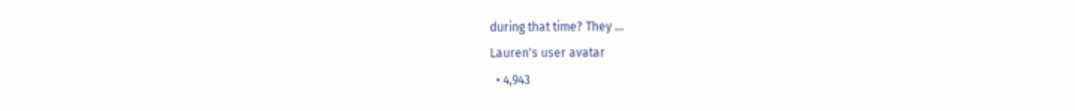during that time? They ...
Lauren's user avatar
  • 4,943